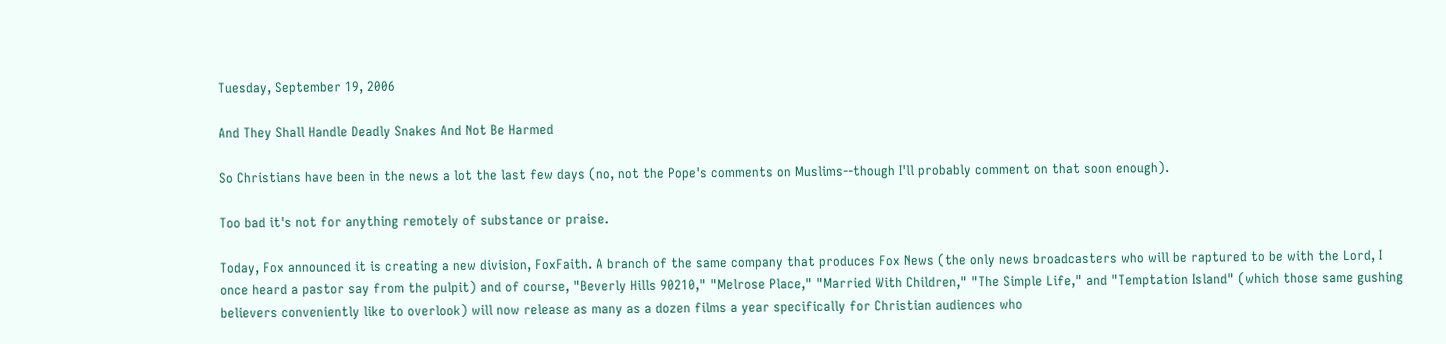Tuesday, September 19, 2006

And They Shall Handle Deadly Snakes And Not Be Harmed

So Christians have been in the news a lot the last few days (no, not the Pope's comments on Muslims--though I'll probably comment on that soon enough).

Too bad it's not for anything remotely of substance or praise.

Today, Fox announced it is creating a new division, FoxFaith. A branch of the same company that produces Fox News (the only news broadcasters who will be raptured to be with the Lord, I once heard a pastor say from the pulpit) and of course, "Beverly Hills 90210," "Melrose Place," "Married With Children," "The Simple Life," and "Temptation Island" (which those same gushing believers conveniently like to overlook) will now release as many as a dozen films a year specifically for Christian audiences who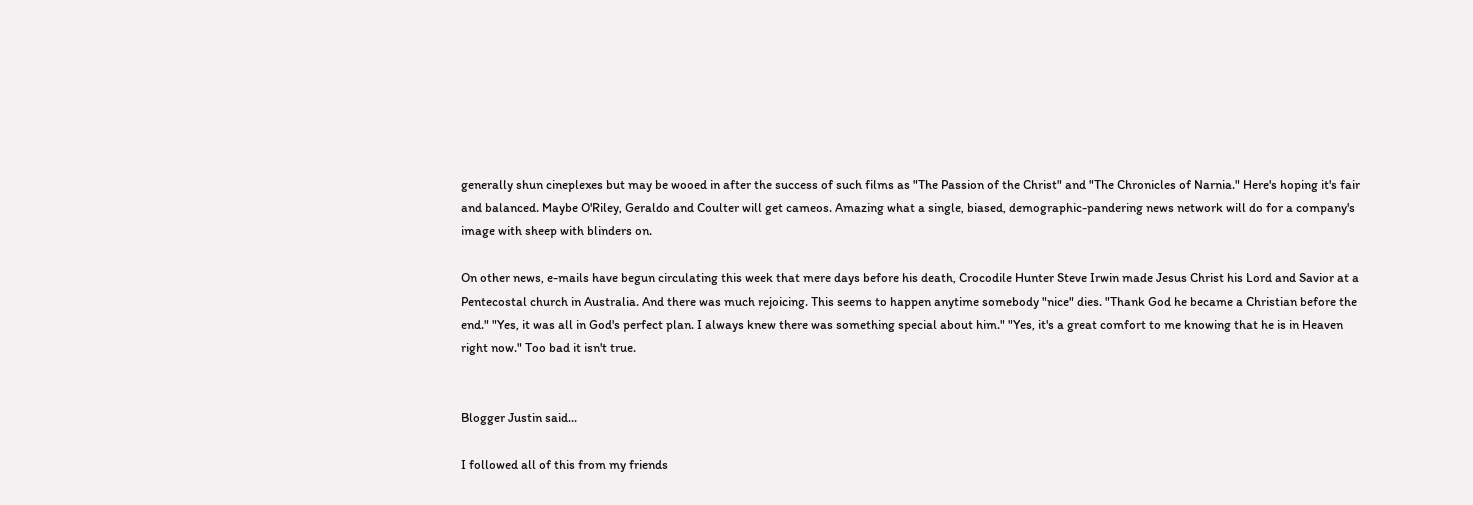generally shun cineplexes but may be wooed in after the success of such films as "The Passion of the Christ" and "The Chronicles of Narnia." Here's hoping it's fair and balanced. Maybe O'Riley, Geraldo and Coulter will get cameos. Amazing what a single, biased, demographic-pandering news network will do for a company's image with sheep with blinders on.

On other news, e-mails have begun circulating this week that mere days before his death, Crocodile Hunter Steve Irwin made Jesus Christ his Lord and Savior at a Pentecostal church in Australia. And there was much rejoicing. This seems to happen anytime somebody "nice" dies. "Thank God he became a Christian before the end." "Yes, it was all in God's perfect plan. I always knew there was something special about him." "Yes, it's a great comfort to me knowing that he is in Heaven right now." Too bad it isn't true.


Blogger Justin said...

I followed all of this from my friends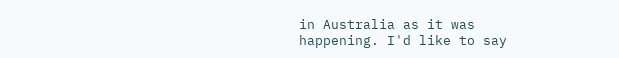in Australia as it was happening. I'd like to say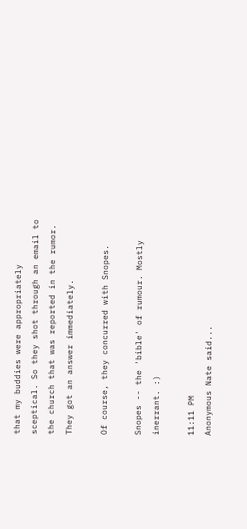that my buddies were appropriately sceptical. So they shot through an email to the church that was reported in the rumor. They got an answer immediately.

Of course, they concurred with Snopes.

Snopes -- the 'bible' of rumour. Mostly inerrant. :)

11:11 PM
Anonymous Nate said...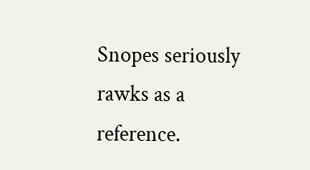Snopes seriously rawks as a reference.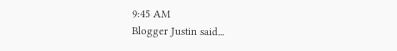9:45 AM
Blogger Justin said...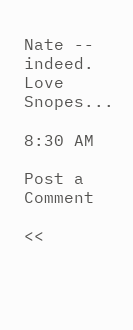Nate -- indeed. Love Snopes...

8:30 AM

Post a Comment

<<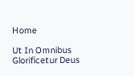Home

Ut In Omnibus Glorificetur Deus